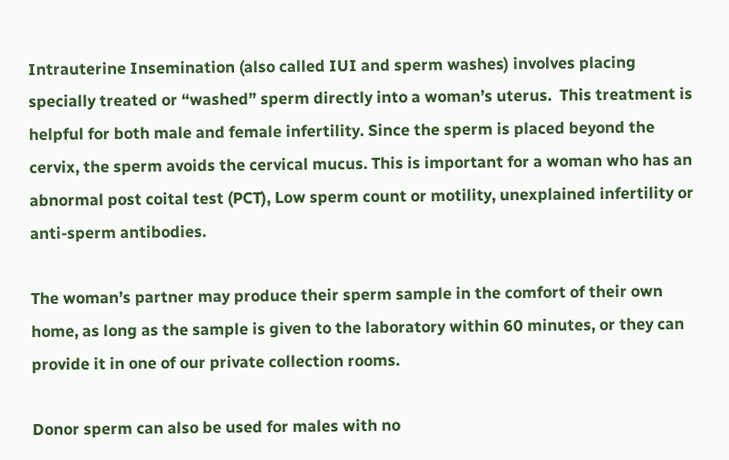Intrauterine Insemination (also called IUI and sperm washes) involves placing specially treated or “washed” sperm directly into a woman’s uterus.  This treatment is helpful for both male and female infertility. Since the sperm is placed beyond the cervix, the sperm avoids the cervical mucus. This is important for a woman who has an abnormal post coital test (PCT), Low sperm count or motility, unexplained infertility or anti-sperm antibodies.

The woman’s partner may produce their sperm sample in the comfort of their own home, as long as the sample is given to the laboratory within 60 minutes, or they can provide it in one of our private collection rooms.

Donor sperm can also be used for males with no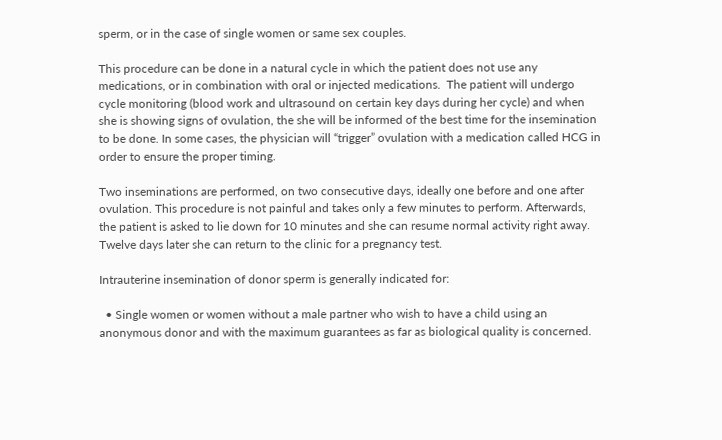sperm, or in the case of single women or same sex couples.

This procedure can be done in a natural cycle in which the patient does not use any medications, or in combination with oral or injected medications.  The patient will undergo cycle monitoring (blood work and ultrasound on certain key days during her cycle) and when she is showing signs of ovulation, the she will be informed of the best time for the insemination to be done. In some cases, the physician will “trigger” ovulation with a medication called HCG in order to ensure the proper timing.

Two inseminations are performed, on two consecutive days, ideally one before and one after ovulation. This procedure is not painful and takes only a few minutes to perform. Afterwards, the patient is asked to lie down for 10 minutes and she can resume normal activity right away. Twelve days later she can return to the clinic for a pregnancy test.

Intrauterine insemination of donor sperm is generally indicated for:

  • Single women or women without a male partner who wish to have a child using an anonymous donor and with the maximum guarantees as far as biological quality is concerned.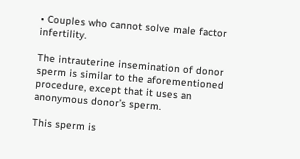• Couples who cannot solve male factor infertility.

The intrauterine insemination of donor sperm is similar to the aforementioned procedure, except that it uses an anonymous donor’s sperm.

This sperm is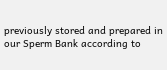previously stored and prepared in our Sperm Bank according to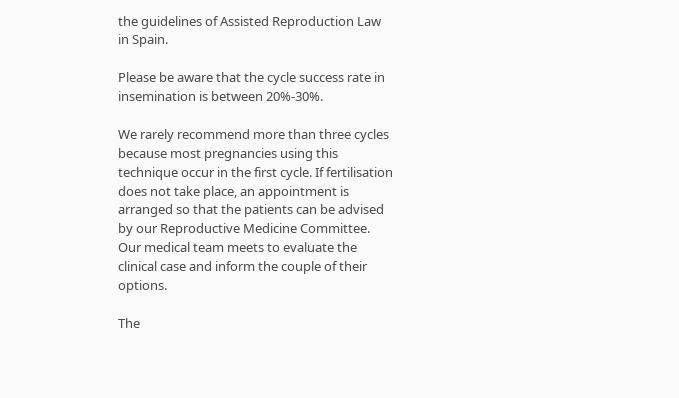the guidelines of Assisted Reproduction Law in Spain.

Please be aware that the cycle success rate in insemination is between 20%-30%.

We rarely recommend more than three cycles because most pregnancies using this technique occur in the first cycle. If fertilisation does not take place, an appointment is arranged so that the patients can be advised by our Reproductive Medicine Committee. Our medical team meets to evaluate the clinical case and inform the couple of their options.

The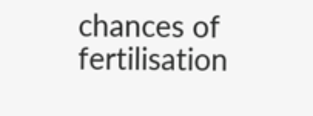chances of fertilisation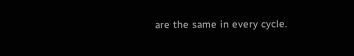are the same in every cycle.